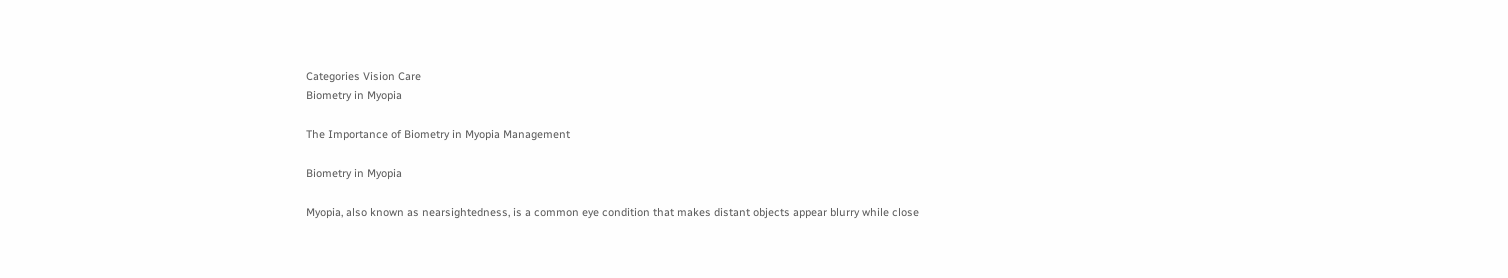Categories Vision Care
Biometry in Myopia

The Importance of Biometry in Myopia Management

Biometry in Myopia

Myopia, also known as nearsightedness, is a common eye condition that makes distant objects appear blurry while close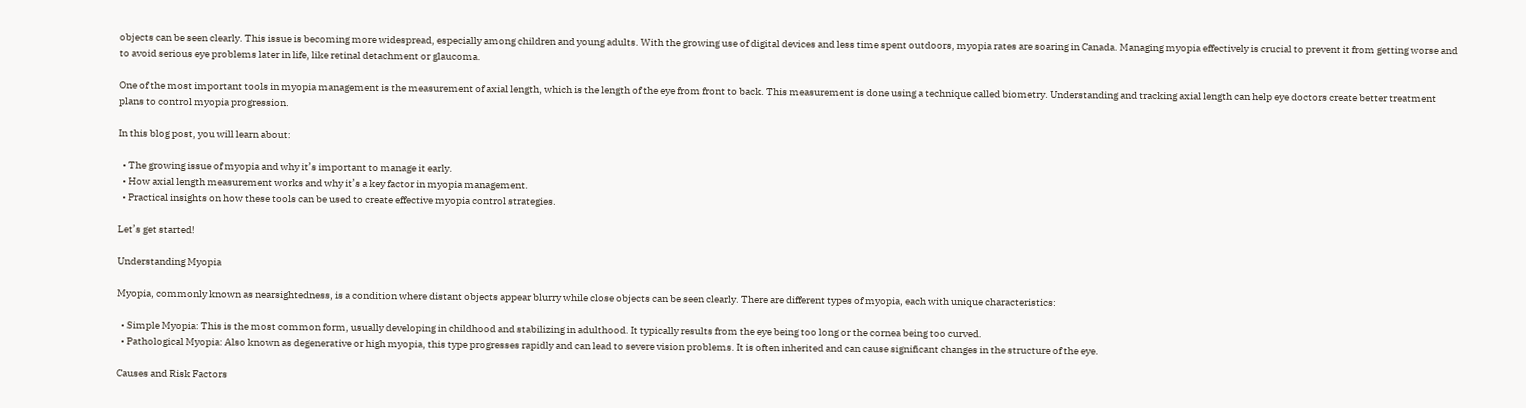objects can be seen clearly. This issue is becoming more widespread, especially among children and young adults. With the growing use of digital devices and less time spent outdoors, myopia rates are soaring in Canada. Managing myopia effectively is crucial to prevent it from getting worse and to avoid serious eye problems later in life, like retinal detachment or glaucoma.

One of the most important tools in myopia management is the measurement of axial length, which is the length of the eye from front to back. This measurement is done using a technique called biometry. Understanding and tracking axial length can help eye doctors create better treatment plans to control myopia progression.

In this blog post, you will learn about:

  • The growing issue of myopia and why it’s important to manage it early.
  • How axial length measurement works and why it’s a key factor in myopia management.
  • Practical insights on how these tools can be used to create effective myopia control strategies.

Let’s get started!

Understanding Myopia

Myopia, commonly known as nearsightedness, is a condition where distant objects appear blurry while close objects can be seen clearly. There are different types of myopia, each with unique characteristics:

  • Simple Myopia: This is the most common form, usually developing in childhood and stabilizing in adulthood. It typically results from the eye being too long or the cornea being too curved.
  • Pathological Myopia: Also known as degenerative or high myopia, this type progresses rapidly and can lead to severe vision problems. It is often inherited and can cause significant changes in the structure of the eye.

Causes and Risk Factors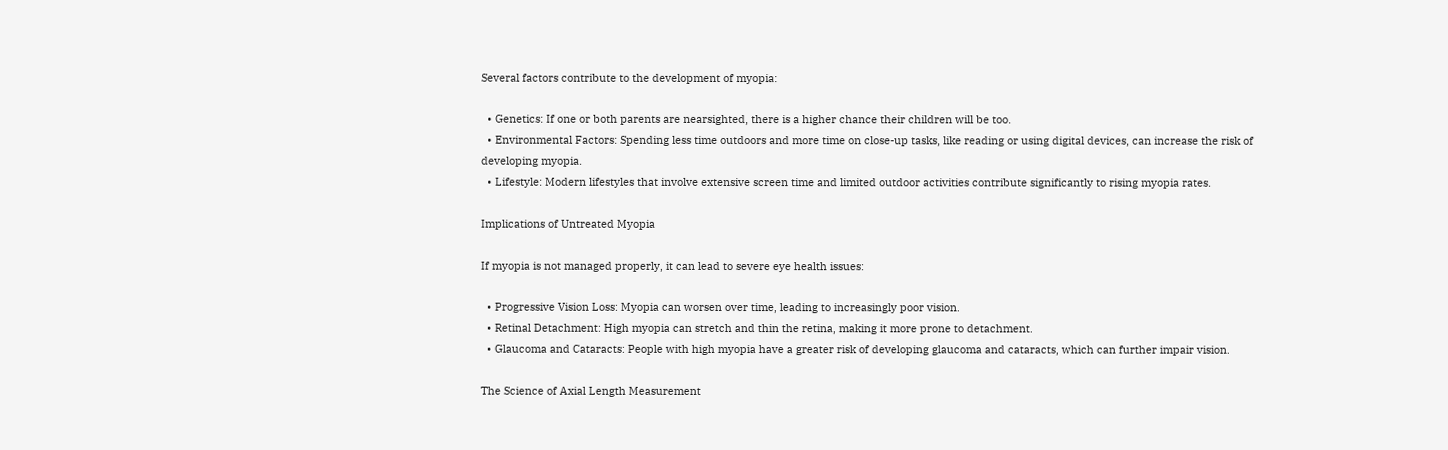Several factors contribute to the development of myopia:

  • Genetics: If one or both parents are nearsighted, there is a higher chance their children will be too.
  • Environmental Factors: Spending less time outdoors and more time on close-up tasks, like reading or using digital devices, can increase the risk of developing myopia.
  • Lifestyle: Modern lifestyles that involve extensive screen time and limited outdoor activities contribute significantly to rising myopia rates.

Implications of Untreated Myopia

If myopia is not managed properly, it can lead to severe eye health issues:

  • Progressive Vision Loss: Myopia can worsen over time, leading to increasingly poor vision.
  • Retinal Detachment: High myopia can stretch and thin the retina, making it more prone to detachment.
  • Glaucoma and Cataracts: People with high myopia have a greater risk of developing glaucoma and cataracts, which can further impair vision.

The Science of Axial Length Measurement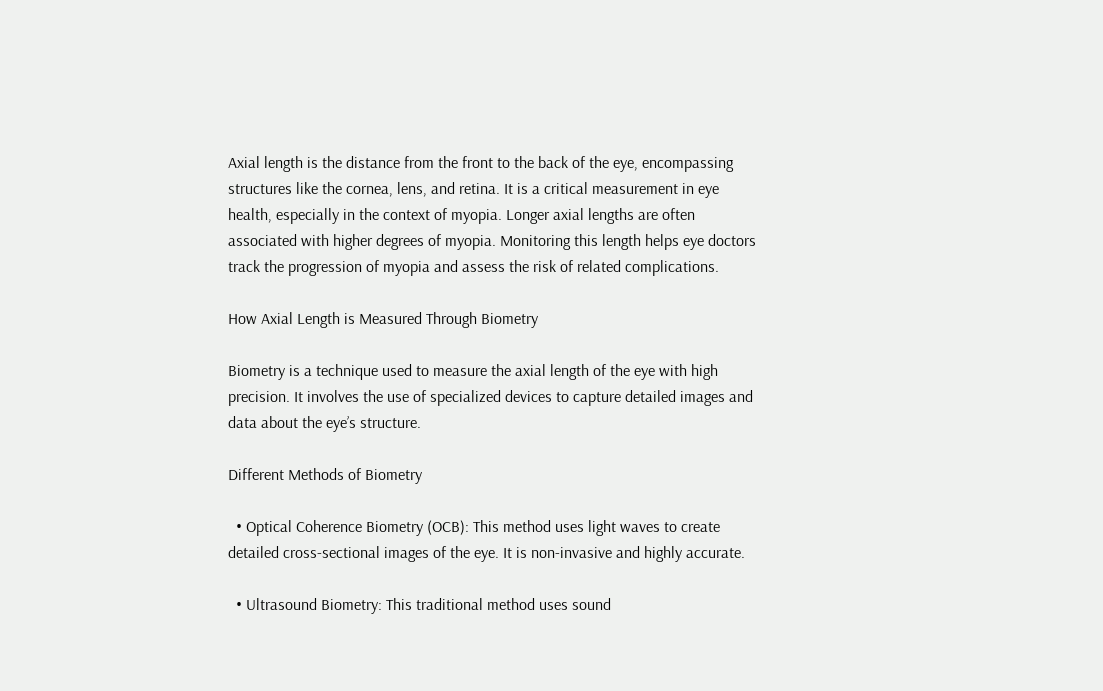Axial length is the distance from the front to the back of the eye, encompassing structures like the cornea, lens, and retina. It is a critical measurement in eye health, especially in the context of myopia. Longer axial lengths are often associated with higher degrees of myopia. Monitoring this length helps eye doctors track the progression of myopia and assess the risk of related complications.

How Axial Length is Measured Through Biometry

Biometry is a technique used to measure the axial length of the eye with high precision. It involves the use of specialized devices to capture detailed images and data about the eye’s structure.

Different Methods of Biometry

  • Optical Coherence Biometry (OCB): This method uses light waves to create detailed cross-sectional images of the eye. It is non-invasive and highly accurate.

  • Ultrasound Biometry: This traditional method uses sound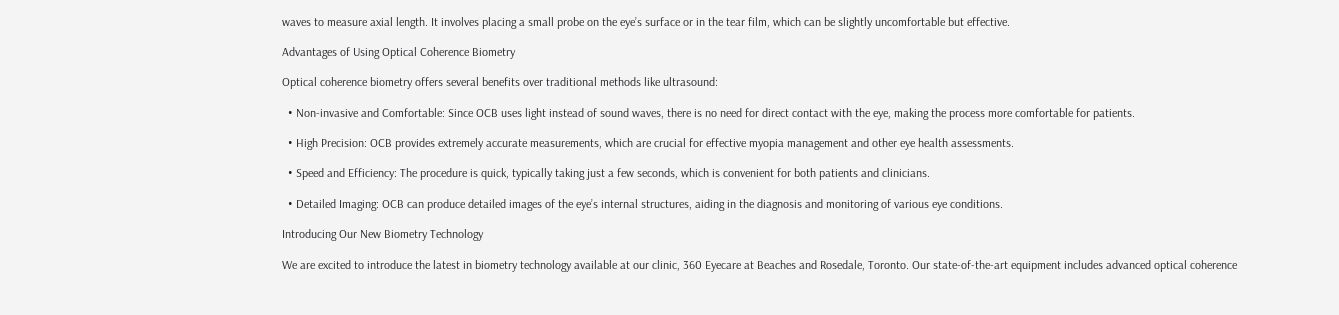waves to measure axial length. It involves placing a small probe on the eye’s surface or in the tear film, which can be slightly uncomfortable but effective.

Advantages of Using Optical Coherence Biometry

Optical coherence biometry offers several benefits over traditional methods like ultrasound:

  • Non-invasive and Comfortable: Since OCB uses light instead of sound waves, there is no need for direct contact with the eye, making the process more comfortable for patients.

  • High Precision: OCB provides extremely accurate measurements, which are crucial for effective myopia management and other eye health assessments.

  • Speed and Efficiency: The procedure is quick, typically taking just a few seconds, which is convenient for both patients and clinicians.

  • Detailed Imaging: OCB can produce detailed images of the eye’s internal structures, aiding in the diagnosis and monitoring of various eye conditions.

Introducing Our New Biometry Technology

We are excited to introduce the latest in biometry technology available at our clinic, 360 Eyecare at Beaches and Rosedale, Toronto. Our state-of-the-art equipment includes advanced optical coherence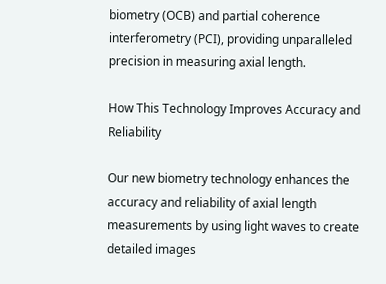biometry (OCB) and partial coherence interferometry (PCI), providing unparalleled precision in measuring axial length.

How This Technology Improves Accuracy and Reliability

Our new biometry technology enhances the accuracy and reliability of axial length measurements by using light waves to create detailed images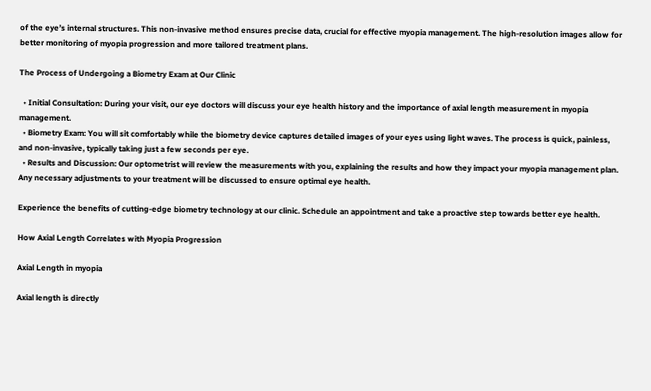of the eye’s internal structures. This non-invasive method ensures precise data, crucial for effective myopia management. The high-resolution images allow for better monitoring of myopia progression and more tailored treatment plans.

The Process of Undergoing a Biometry Exam at Our Clinic

  • Initial Consultation: During your visit, our eye doctors will discuss your eye health history and the importance of axial length measurement in myopia management.
  • Biometry Exam: You will sit comfortably while the biometry device captures detailed images of your eyes using light waves. The process is quick, painless, and non-invasive, typically taking just a few seconds per eye.
  • Results and Discussion: Our optometrist will review the measurements with you, explaining the results and how they impact your myopia management plan. Any necessary adjustments to your treatment will be discussed to ensure optimal eye health.

Experience the benefits of cutting-edge biometry technology at our clinic. Schedule an appointment and take a proactive step towards better eye health.

How Axial Length Correlates with Myopia Progression

Axial Length in myopia

Axial length is directly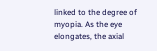linked to the degree of myopia. As the eye elongates, the axial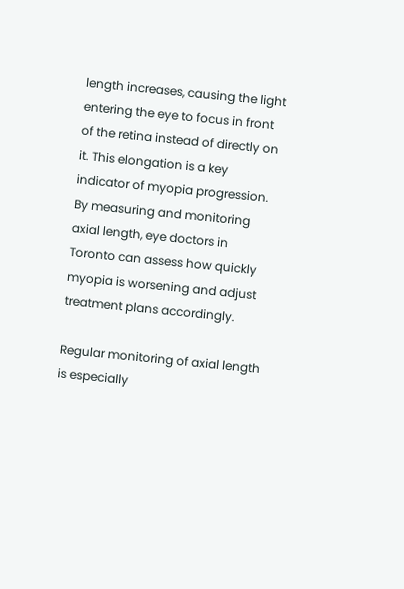length increases, causing the light entering the eye to focus in front of the retina instead of directly on it. This elongation is a key indicator of myopia progression. By measuring and monitoring axial length, eye doctors in Toronto can assess how quickly myopia is worsening and adjust treatment plans accordingly.

Regular monitoring of axial length is especially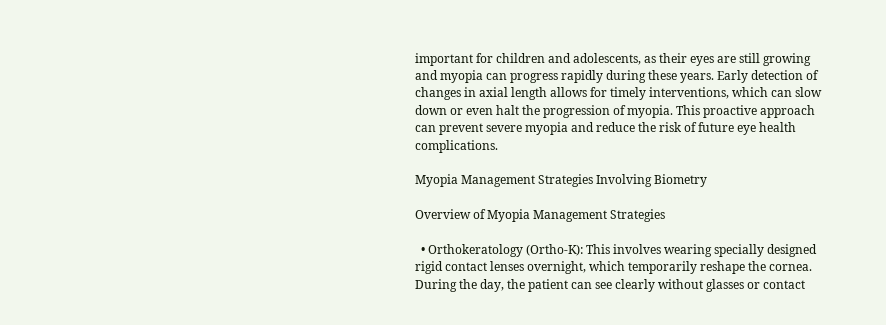important for children and adolescents, as their eyes are still growing and myopia can progress rapidly during these years. Early detection of changes in axial length allows for timely interventions, which can slow down or even halt the progression of myopia. This proactive approach can prevent severe myopia and reduce the risk of future eye health complications.

Myopia Management Strategies Involving Biometry

Overview of Myopia Management Strategies

  • Orthokeratology (Ortho-K): This involves wearing specially designed rigid contact lenses overnight, which temporarily reshape the cornea. During the day, the patient can see clearly without glasses or contact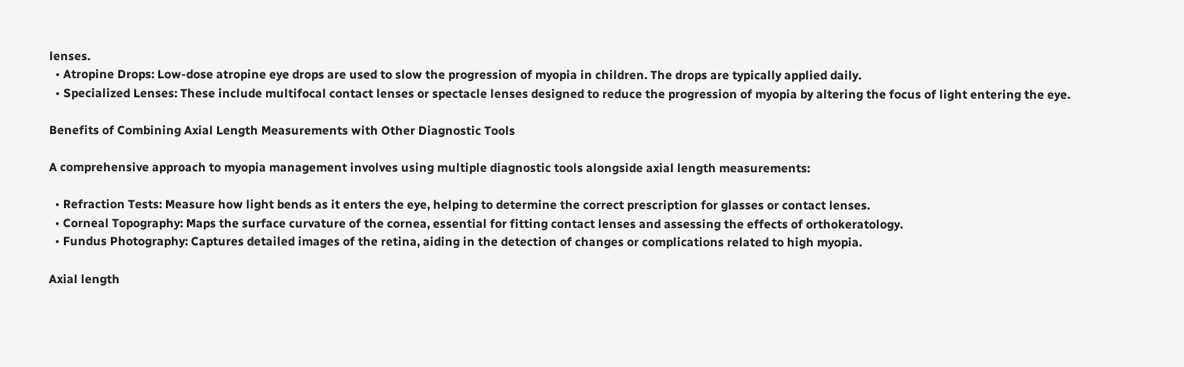lenses.
  • Atropine Drops: Low-dose atropine eye drops are used to slow the progression of myopia in children. The drops are typically applied daily.
  • Specialized Lenses: These include multifocal contact lenses or spectacle lenses designed to reduce the progression of myopia by altering the focus of light entering the eye.

Benefits of Combining Axial Length Measurements with Other Diagnostic Tools

A comprehensive approach to myopia management involves using multiple diagnostic tools alongside axial length measurements:

  • Refraction Tests: Measure how light bends as it enters the eye, helping to determine the correct prescription for glasses or contact lenses.
  • Corneal Topography: Maps the surface curvature of the cornea, essential for fitting contact lenses and assessing the effects of orthokeratology.
  • Fundus Photography: Captures detailed images of the retina, aiding in the detection of changes or complications related to high myopia.

Axial length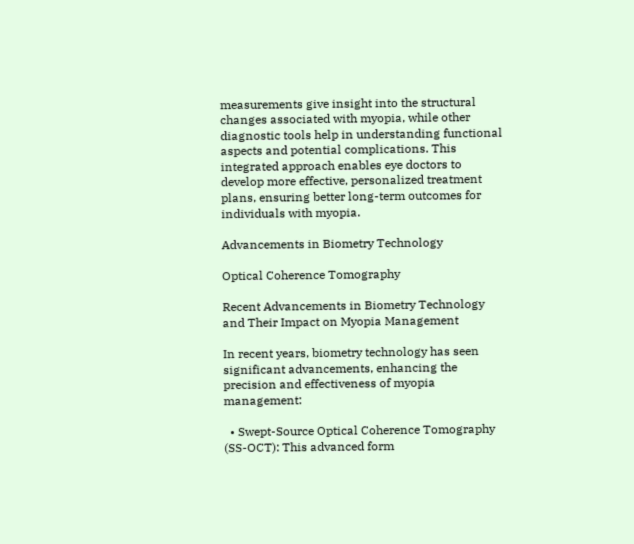measurements give insight into the structural changes associated with myopia, while other diagnostic tools help in understanding functional aspects and potential complications. This integrated approach enables eye doctors to develop more effective, personalized treatment plans, ensuring better long-term outcomes for individuals with myopia.

Advancements in Biometry Technology

Optical Coherence Tomography

Recent Advancements in Biometry Technology and Their Impact on Myopia Management

In recent years, biometry technology has seen significant advancements, enhancing the precision and effectiveness of myopia management:

  • Swept-Source Optical Coherence Tomography (SS-OCT): This advanced form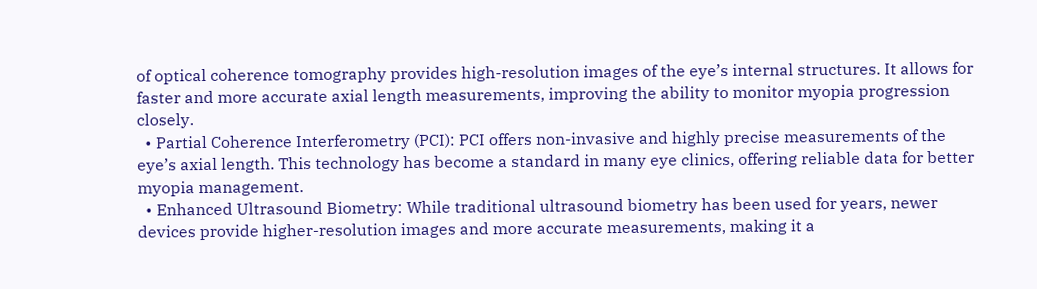of optical coherence tomography provides high-resolution images of the eye’s internal structures. It allows for faster and more accurate axial length measurements, improving the ability to monitor myopia progression closely.
  • Partial Coherence Interferometry (PCI): PCI offers non-invasive and highly precise measurements of the eye’s axial length. This technology has become a standard in many eye clinics, offering reliable data for better myopia management.
  • Enhanced Ultrasound Biometry: While traditional ultrasound biometry has been used for years, newer devices provide higher-resolution images and more accurate measurements, making it a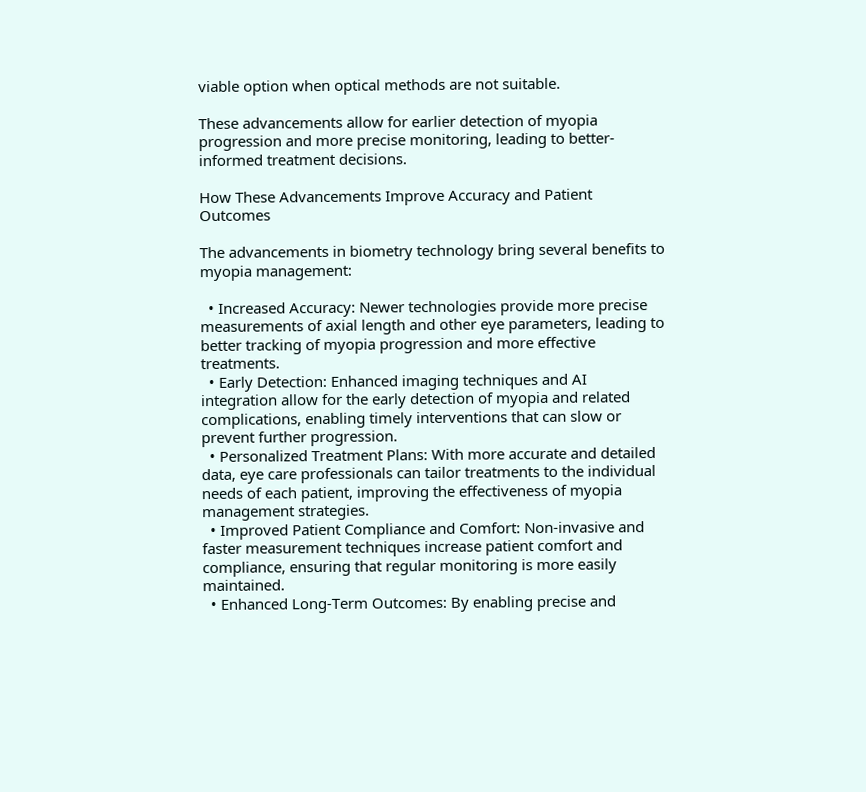viable option when optical methods are not suitable.

These advancements allow for earlier detection of myopia progression and more precise monitoring, leading to better-informed treatment decisions.

How These Advancements Improve Accuracy and Patient Outcomes

The advancements in biometry technology bring several benefits to myopia management:

  • Increased Accuracy: Newer technologies provide more precise measurements of axial length and other eye parameters, leading to better tracking of myopia progression and more effective treatments.
  • Early Detection: Enhanced imaging techniques and AI integration allow for the early detection of myopia and related complications, enabling timely interventions that can slow or prevent further progression.
  • Personalized Treatment Plans: With more accurate and detailed data, eye care professionals can tailor treatments to the individual needs of each patient, improving the effectiveness of myopia management strategies.
  • Improved Patient Compliance and Comfort: Non-invasive and faster measurement techniques increase patient comfort and compliance, ensuring that regular monitoring is more easily maintained.
  • Enhanced Long-Term Outcomes: By enabling precise and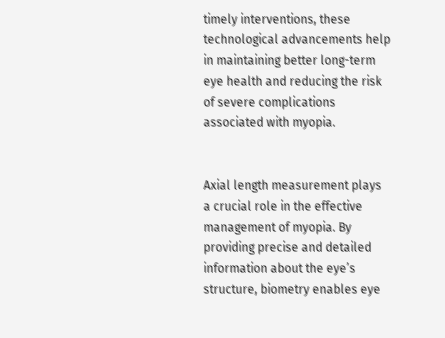timely interventions, these technological advancements help in maintaining better long-term eye health and reducing the risk of severe complications associated with myopia.


Axial length measurement plays a crucial role in the effective management of myopia. By providing precise and detailed information about the eye’s structure, biometry enables eye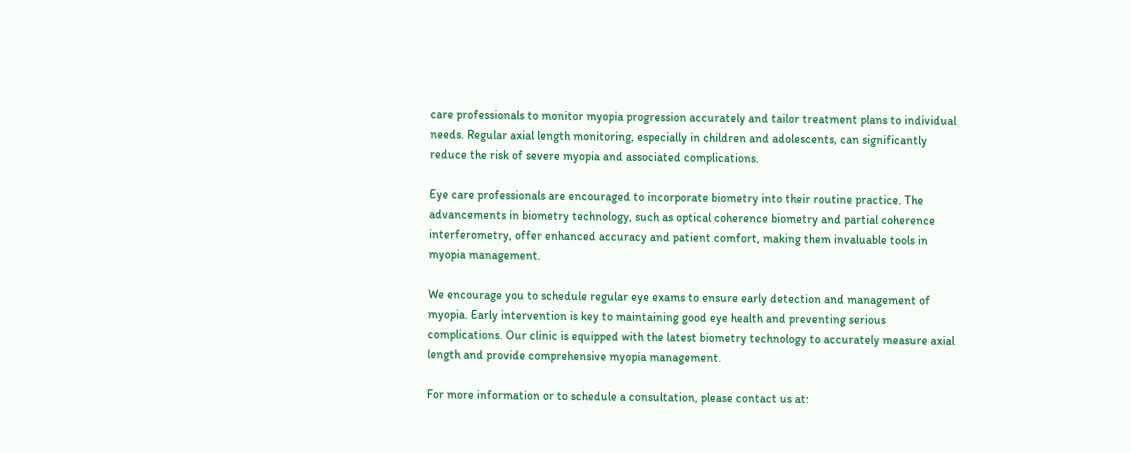care professionals to monitor myopia progression accurately and tailor treatment plans to individual needs. Regular axial length monitoring, especially in children and adolescents, can significantly reduce the risk of severe myopia and associated complications.

Eye care professionals are encouraged to incorporate biometry into their routine practice. The advancements in biometry technology, such as optical coherence biometry and partial coherence interferometry, offer enhanced accuracy and patient comfort, making them invaluable tools in myopia management.

We encourage you to schedule regular eye exams to ensure early detection and management of myopia. Early intervention is key to maintaining good eye health and preventing serious complications. Our clinic is equipped with the latest biometry technology to accurately measure axial length and provide comprehensive myopia management.

For more information or to schedule a consultation, please contact us at: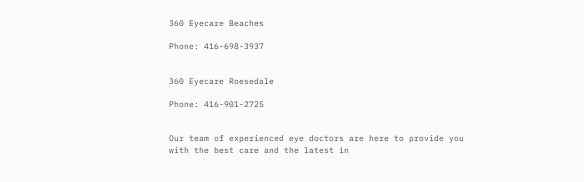360 Eyecare Beaches

Phone: 416-698-3937


360 Eyecare Roesedale

Phone: 416-901-2725


Our team of experienced eye doctors are here to provide you with the best care and the latest in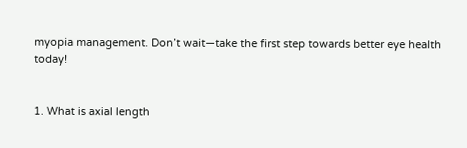myopia management. Don’t wait—take the first step towards better eye health today!


1. What is axial length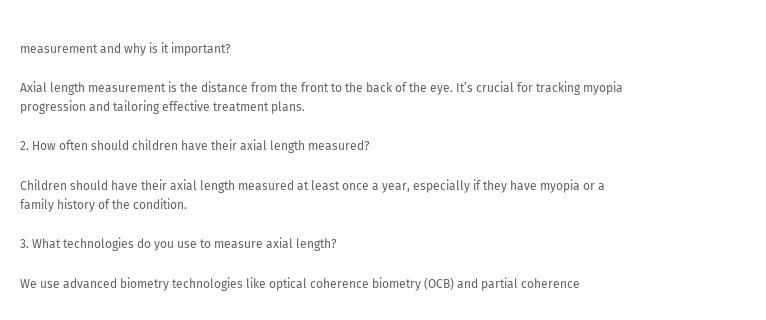measurement and why is it important?

Axial length measurement is the distance from the front to the back of the eye. It’s crucial for tracking myopia progression and tailoring effective treatment plans.

2. How often should children have their axial length measured?

Children should have their axial length measured at least once a year, especially if they have myopia or a family history of the condition.

3. What technologies do you use to measure axial length?

We use advanced biometry technologies like optical coherence biometry (OCB) and partial coherence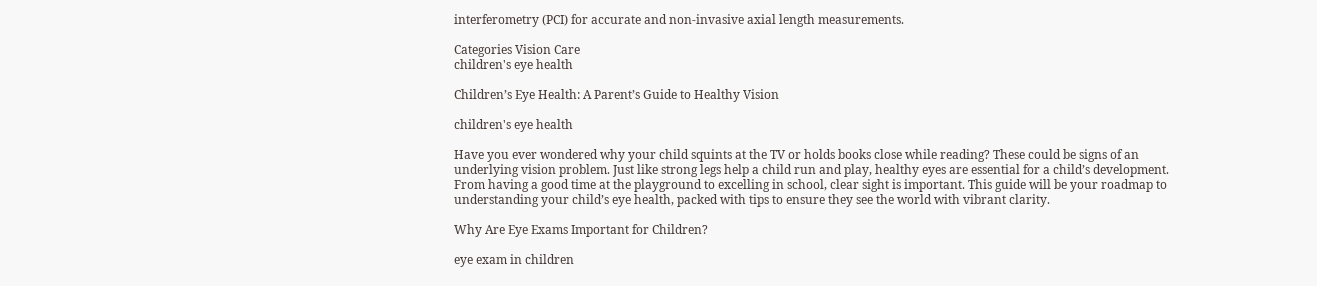interferometry (PCI) for accurate and non-invasive axial length measurements.

Categories Vision Care
children's eye health

Children’s Eye Health: A Parent’s Guide to Healthy Vision

children's eye health

Have you ever wondered why your child squints at the TV or holds books close while reading? These could be signs of an underlying vision problem. Just like strong legs help a child run and play, healthy eyes are essential for a child’s development. From having a good time at the playground to excelling in school, clear sight is important. This guide will be your roadmap to understanding your child’s eye health, packed with tips to ensure they see the world with vibrant clarity.

Why Are Eye Exams Important for Children?

eye exam in children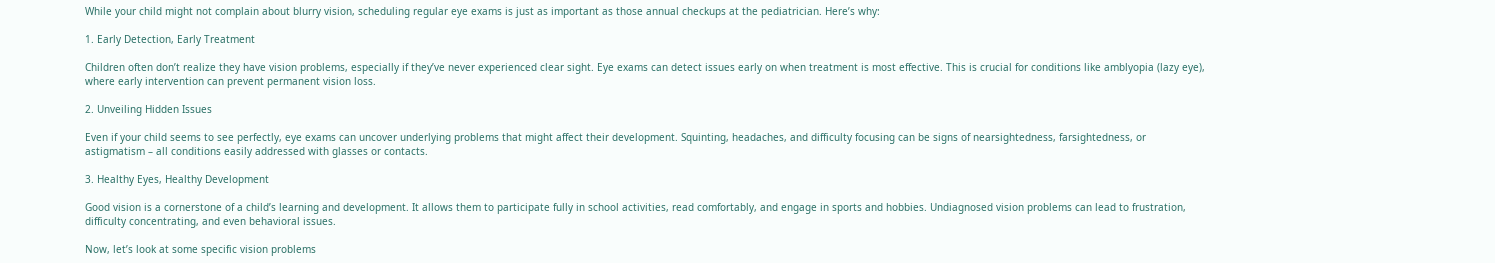While your child might not complain about blurry vision, scheduling regular eye exams is just as important as those annual checkups at the pediatrician. Here’s why:

1. Early Detection, Early Treatment

Children often don’t realize they have vision problems, especially if they’ve never experienced clear sight. Eye exams can detect issues early on when treatment is most effective. This is crucial for conditions like amblyopia (lazy eye), where early intervention can prevent permanent vision loss.

2. Unveiling Hidden Issues

Even if your child seems to see perfectly, eye exams can uncover underlying problems that might affect their development. Squinting, headaches, and difficulty focusing can be signs of nearsightedness, farsightedness, or astigmatism – all conditions easily addressed with glasses or contacts.

3. Healthy Eyes, Healthy Development

Good vision is a cornerstone of a child’s learning and development. It allows them to participate fully in school activities, read comfortably, and engage in sports and hobbies. Undiagnosed vision problems can lead to frustration, difficulty concentrating, and even behavioral issues.

Now, let’s look at some specific vision problems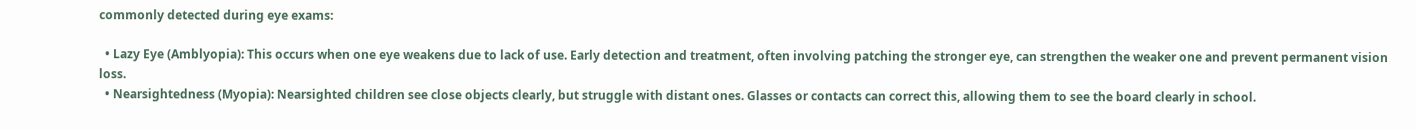commonly detected during eye exams:

  • Lazy Eye (Amblyopia): This occurs when one eye weakens due to lack of use. Early detection and treatment, often involving patching the stronger eye, can strengthen the weaker one and prevent permanent vision loss.
  • Nearsightedness (Myopia): Nearsighted children see close objects clearly, but struggle with distant ones. Glasses or contacts can correct this, allowing them to see the board clearly in school.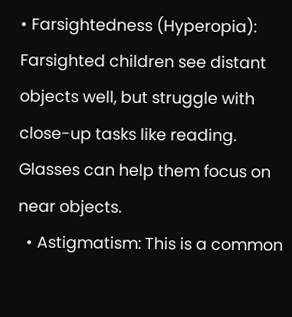• Farsightedness (Hyperopia): Farsighted children see distant objects well, but struggle with close-up tasks like reading. Glasses can help them focus on near objects.
  • Astigmatism: This is a common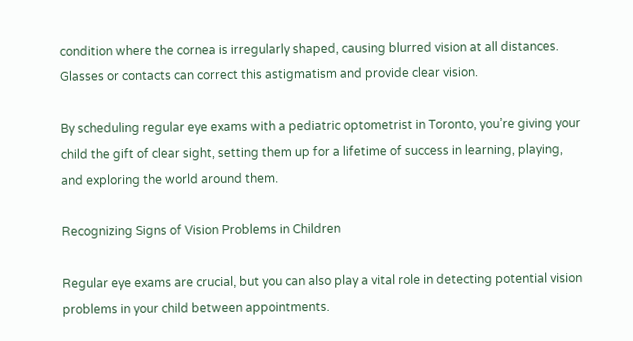condition where the cornea is irregularly shaped, causing blurred vision at all distances. Glasses or contacts can correct this astigmatism and provide clear vision.

By scheduling regular eye exams with a pediatric optometrist in Toronto, you’re giving your child the gift of clear sight, setting them up for a lifetime of success in learning, playing, and exploring the world around them.

Recognizing Signs of Vision Problems in Children

Regular eye exams are crucial, but you can also play a vital role in detecting potential vision problems in your child between appointments.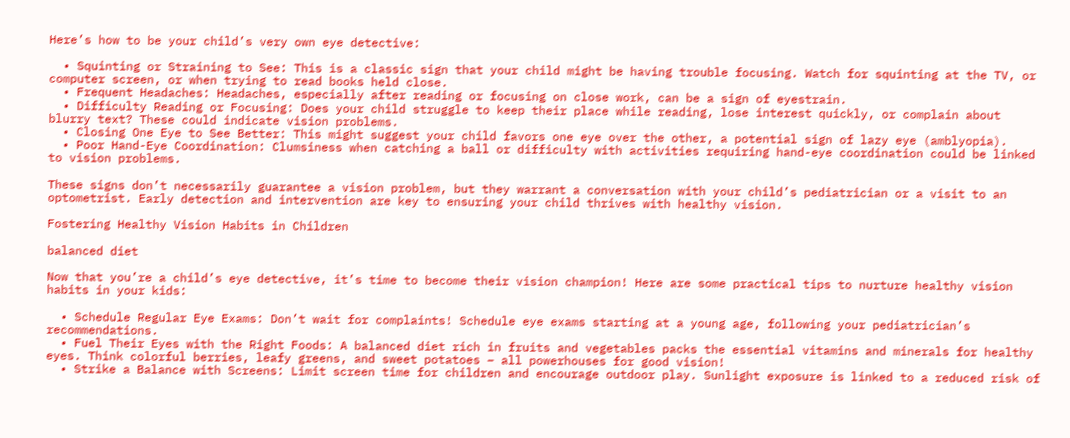Here’s how to be your child’s very own eye detective:

  • Squinting or Straining to See: This is a classic sign that your child might be having trouble focusing. Watch for squinting at the TV, or computer screen, or when trying to read books held close.
  • Frequent Headaches: Headaches, especially after reading or focusing on close work, can be a sign of eyestrain.
  • Difficulty Reading or Focusing: Does your child struggle to keep their place while reading, lose interest quickly, or complain about blurry text? These could indicate vision problems.
  • Closing One Eye to See Better: This might suggest your child favors one eye over the other, a potential sign of lazy eye (amblyopia).
  • Poor Hand-Eye Coordination: Clumsiness when catching a ball or difficulty with activities requiring hand-eye coordination could be linked to vision problems.

These signs don’t necessarily guarantee a vision problem, but they warrant a conversation with your child’s pediatrician or a visit to an optometrist. Early detection and intervention are key to ensuring your child thrives with healthy vision.

Fostering Healthy Vision Habits in Children

balanced diet

Now that you’re a child’s eye detective, it’s time to become their vision champion! Here are some practical tips to nurture healthy vision habits in your kids:

  • Schedule Regular Eye Exams: Don’t wait for complaints! Schedule eye exams starting at a young age, following your pediatrician’s recommendations.
  • Fuel Their Eyes with the Right Foods: A balanced diet rich in fruits and vegetables packs the essential vitamins and minerals for healthy eyes. Think colorful berries, leafy greens, and sweet potatoes – all powerhouses for good vision!
  • Strike a Balance with Screens: Limit screen time for children and encourage outdoor play. Sunlight exposure is linked to a reduced risk of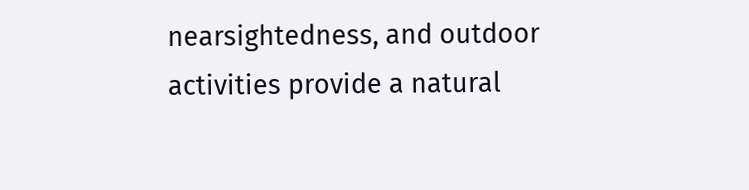nearsightedness, and outdoor activities provide a natural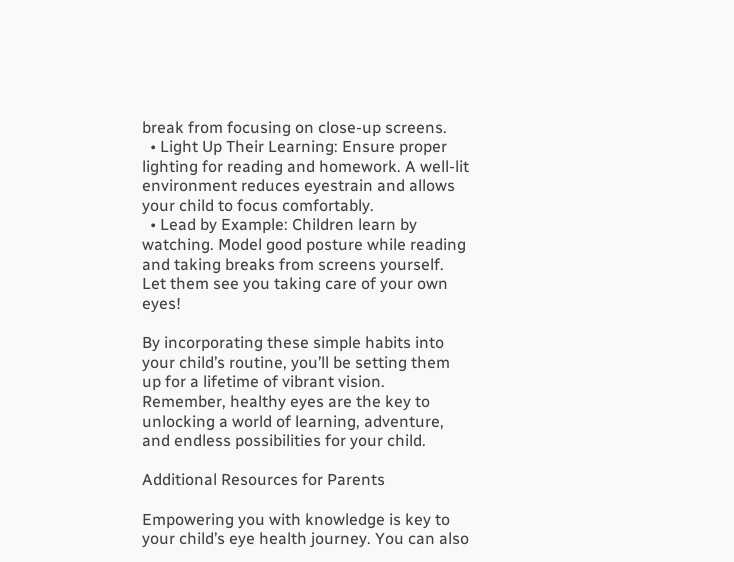break from focusing on close-up screens.
  • Light Up Their Learning: Ensure proper lighting for reading and homework. A well-lit environment reduces eyestrain and allows your child to focus comfortably.
  • Lead by Example: Children learn by watching. Model good posture while reading and taking breaks from screens yourself. Let them see you taking care of your own eyes!

By incorporating these simple habits into your child’s routine, you’ll be setting them up for a lifetime of vibrant vision. Remember, healthy eyes are the key to unlocking a world of learning, adventure, and endless possibilities for your child.

Additional Resources for Parents

Empowering you with knowledge is key to your child’s eye health journey. You can also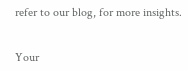refer to our blog, for more insights.


Your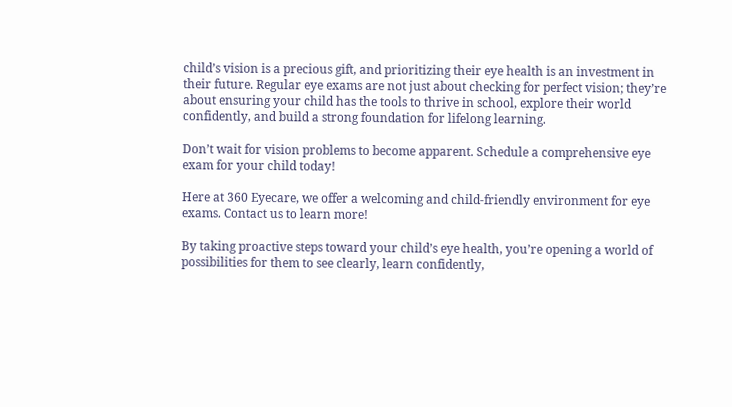child’s vision is a precious gift, and prioritizing their eye health is an investment in their future. Regular eye exams are not just about checking for perfect vision; they’re about ensuring your child has the tools to thrive in school, explore their world confidently, and build a strong foundation for lifelong learning.

Don’t wait for vision problems to become apparent. Schedule a comprehensive eye exam for your child today!

Here at 360 Eyecare, we offer a welcoming and child-friendly environment for eye exams. Contact us to learn more!

By taking proactive steps toward your child’s eye health, you’re opening a world of possibilities for them to see clearly, learn confidently,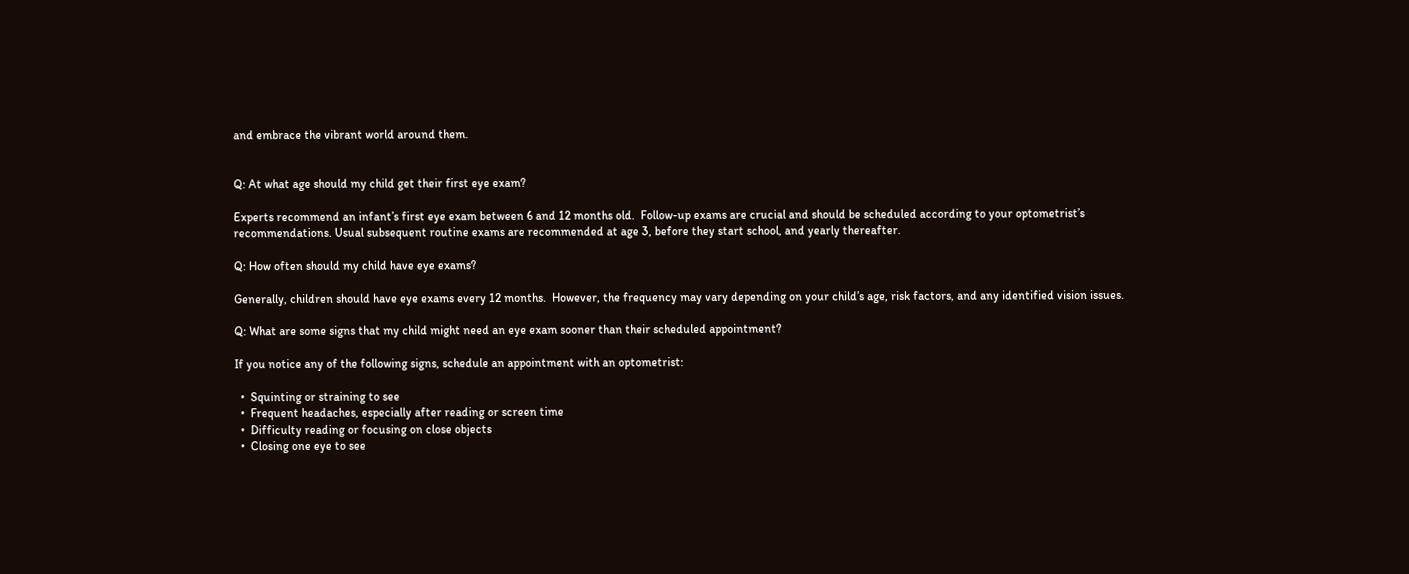and embrace the vibrant world around them.


Q: At what age should my child get their first eye exam?

Experts recommend an infant’s first eye exam between 6 and 12 months old.  Follow-up exams are crucial and should be scheduled according to your optometrist’s recommendations. Usual subsequent routine exams are recommended at age 3, before they start school, and yearly thereafter.

Q: How often should my child have eye exams?

Generally, children should have eye exams every 12 months.  However, the frequency may vary depending on your child’s age, risk factors, and any identified vision issues.

Q: What are some signs that my child might need an eye exam sooner than their scheduled appointment?

If you notice any of the following signs, schedule an appointment with an optometrist:

  •  Squinting or straining to see
  •  Frequent headaches, especially after reading or screen time
  •  Difficulty reading or focusing on close objects
  •  Closing one eye to see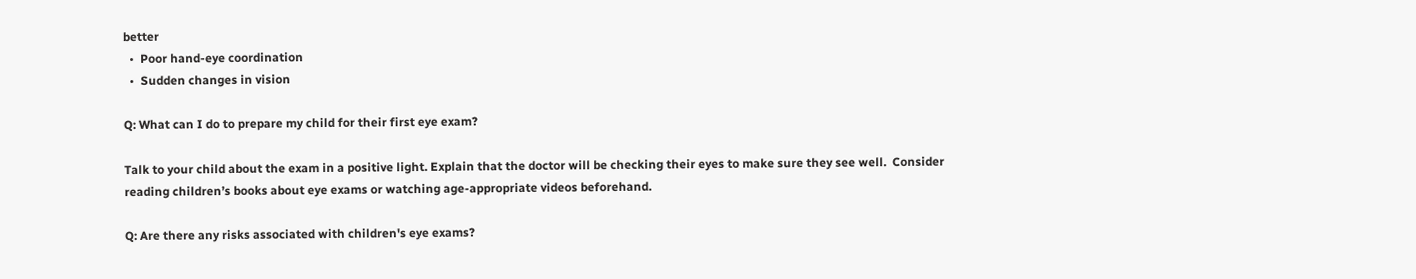better
  •  Poor hand-eye coordination
  •  Sudden changes in vision

Q: What can I do to prepare my child for their first eye exam?

Talk to your child about the exam in a positive light. Explain that the doctor will be checking their eyes to make sure they see well.  Consider reading children’s books about eye exams or watching age-appropriate videos beforehand.

Q: Are there any risks associated with children's eye exams?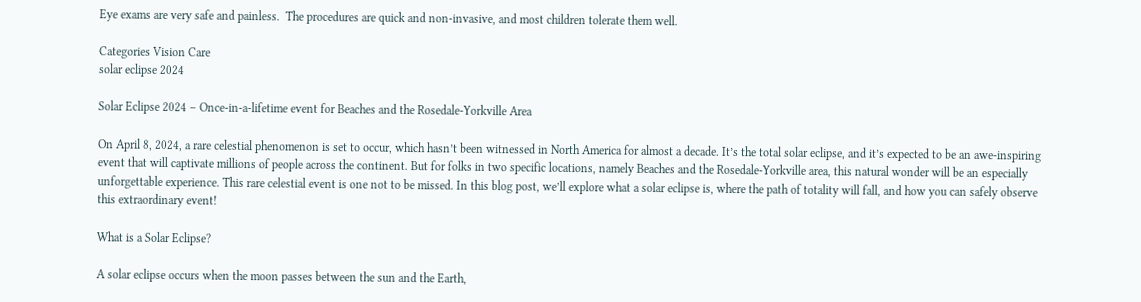Eye exams are very safe and painless.  The procedures are quick and non-invasive, and most children tolerate them well.

Categories Vision Care
solar eclipse 2024

Solar Eclipse 2024 – Once-in-a-lifetime event for Beaches and the Rosedale-Yorkville Area

On April 8, 2024, a rare celestial phenomenon is set to occur, which hasn’t been witnessed in North America for almost a decade. It’s the total solar eclipse, and it’s expected to be an awe-inspiring event that will captivate millions of people across the continent. But for folks in two specific locations, namely Beaches and the Rosedale-Yorkville area, this natural wonder will be an especially unforgettable experience. This rare celestial event is one not to be missed. In this blog post, we’ll explore what a solar eclipse is, where the path of totality will fall, and how you can safely observe this extraordinary event!

What is a Solar Eclipse?

A solar eclipse occurs when the moon passes between the sun and the Earth,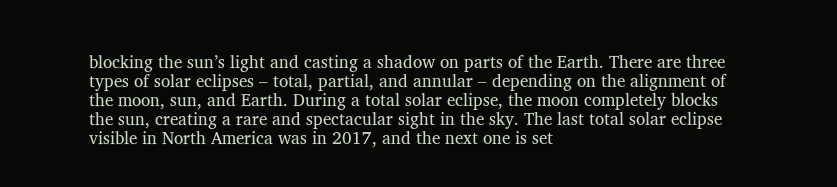blocking the sun’s light and casting a shadow on parts of the Earth. There are three types of solar eclipses – total, partial, and annular – depending on the alignment of the moon, sun, and Earth. During a total solar eclipse, the moon completely blocks the sun, creating a rare and spectacular sight in the sky. The last total solar eclipse visible in North America was in 2017, and the next one is set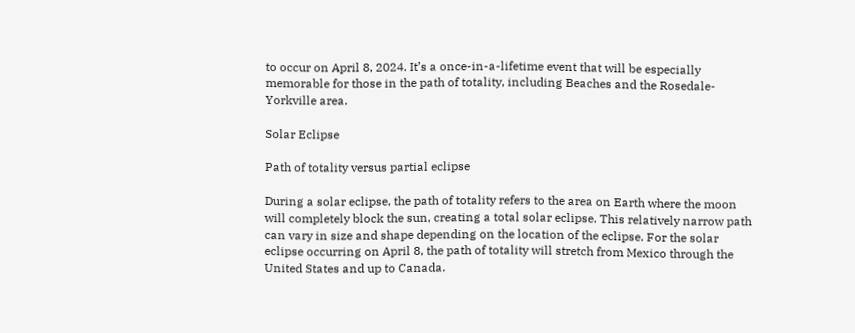to occur on April 8, 2024. It’s a once-in-a-lifetime event that will be especially memorable for those in the path of totality, including Beaches and the Rosedale-Yorkville area.

Solar Eclipse

Path of totality versus partial eclipse

During a solar eclipse, the path of totality refers to the area on Earth where the moon will completely block the sun, creating a total solar eclipse. This relatively narrow path can vary in size and shape depending on the location of the eclipse. For the solar eclipse occurring on April 8, the path of totality will stretch from Mexico through the United States and up to Canada.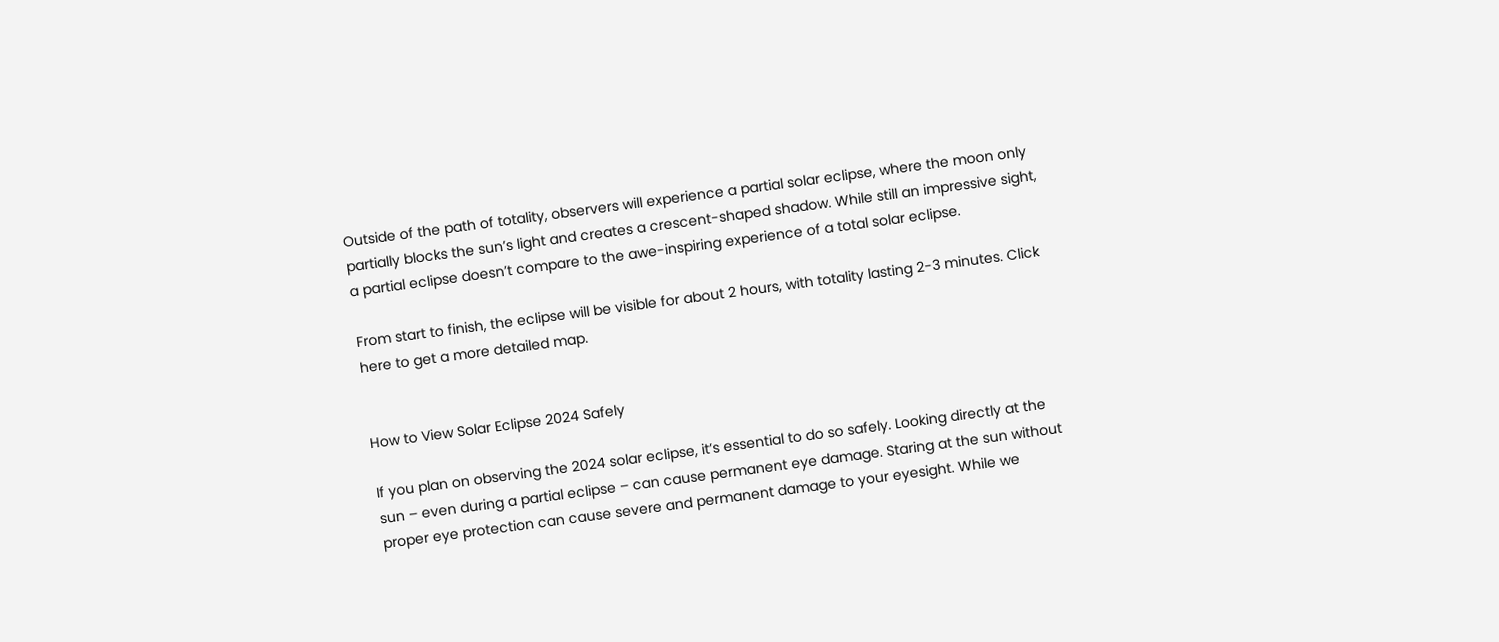Outside of the path of totality, observers will experience a partial solar eclipse, where the moon only partially blocks the sun’s light and creates a crescent-shaped shadow. While still an impressive sight, a partial eclipse doesn’t compare to the awe-inspiring experience of a total solar eclipse.

From start to finish, the eclipse will be visible for about 2 hours, with totality lasting 2-3 minutes. Click here to get a more detailed map.


How to View Solar Eclipse 2024 Safely

If you plan on observing the 2024 solar eclipse, it’s essential to do so safely. Looking directly at the sun – even during a partial eclipse – can cause permanent eye damage. Staring at the sun without proper eye protection can cause severe and permanent damage to your eyesight. While we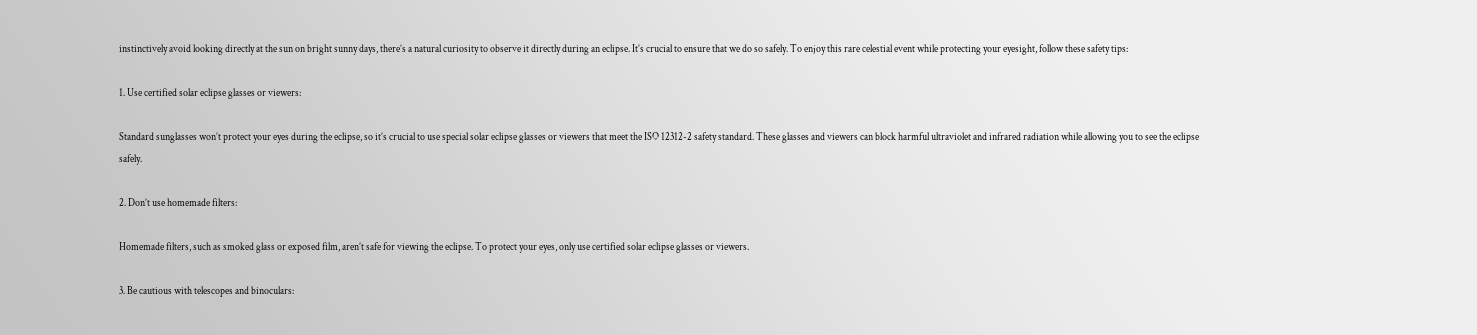instinctively avoid looking directly at the sun on bright sunny days, there’s a natural curiosity to observe it directly during an eclipse. It’s crucial to ensure that we do so safely. To enjoy this rare celestial event while protecting your eyesight, follow these safety tips:

1. Use certified solar eclipse glasses or viewers:

Standard sunglasses won’t protect your eyes during the eclipse, so it’s crucial to use special solar eclipse glasses or viewers that meet the ISO 12312-2 safety standard. These glasses and viewers can block harmful ultraviolet and infrared radiation while allowing you to see the eclipse safely.

2. Don’t use homemade filters:

Homemade filters, such as smoked glass or exposed film, aren’t safe for viewing the eclipse. To protect your eyes, only use certified solar eclipse glasses or viewers.

3. Be cautious with telescopes and binoculars: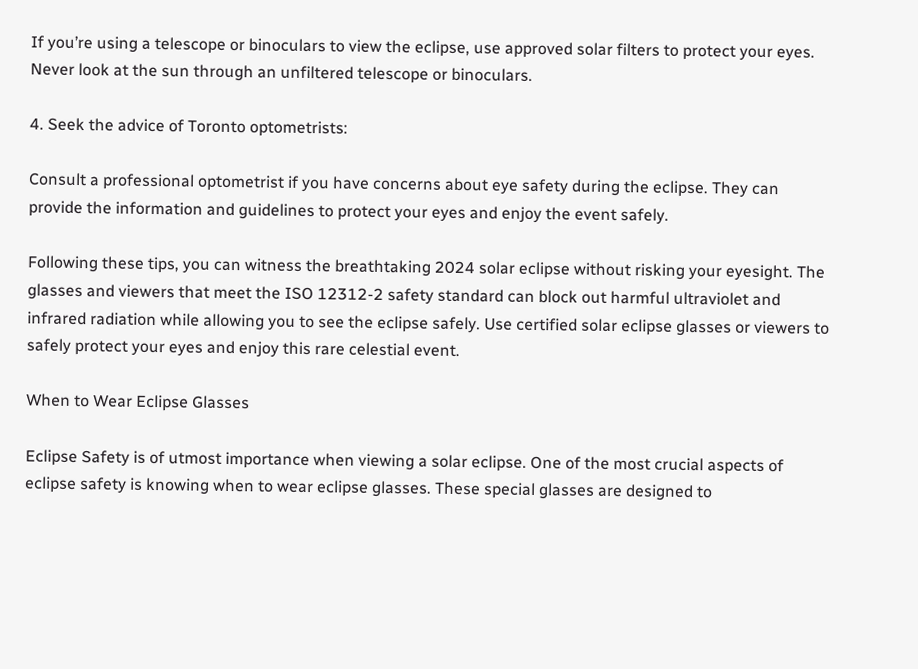If you’re using a telescope or binoculars to view the eclipse, use approved solar filters to protect your eyes. Never look at the sun through an unfiltered telescope or binoculars.

4. Seek the advice of Toronto optometrists:

Consult a professional optometrist if you have concerns about eye safety during the eclipse. They can provide the information and guidelines to protect your eyes and enjoy the event safely.

Following these tips, you can witness the breathtaking 2024 solar eclipse without risking your eyesight. The glasses and viewers that meet the ISO 12312-2 safety standard can block out harmful ultraviolet and infrared radiation while allowing you to see the eclipse safely. Use certified solar eclipse glasses or viewers to safely protect your eyes and enjoy this rare celestial event.

When to Wear Eclipse Glasses

Eclipse Safety is of utmost importance when viewing a solar eclipse. One of the most crucial aspects of eclipse safety is knowing when to wear eclipse glasses. These special glasses are designed to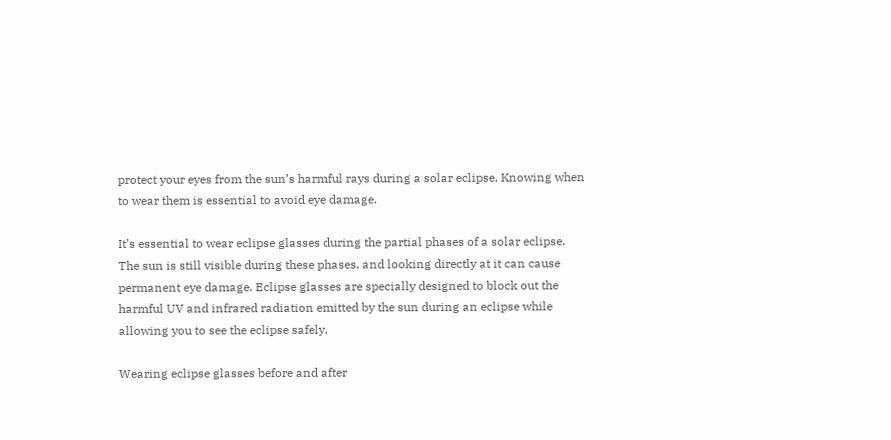protect your eyes from the sun’s harmful rays during a solar eclipse. Knowing when to wear them is essential to avoid eye damage.

It’s essential to wear eclipse glasses during the partial phases of a solar eclipse. The sun is still visible during these phases, and looking directly at it can cause permanent eye damage. Eclipse glasses are specially designed to block out the harmful UV and infrared radiation emitted by the sun during an eclipse while allowing you to see the eclipse safely.

Wearing eclipse glasses before and after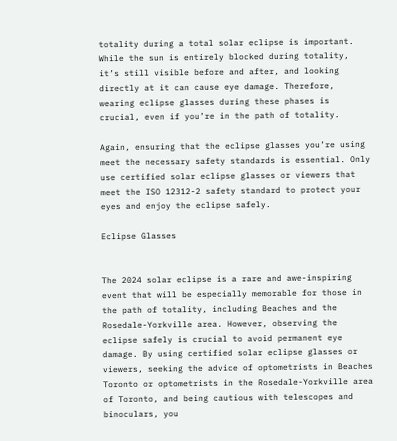totality during a total solar eclipse is important. While the sun is entirely blocked during totality, it’s still visible before and after, and looking directly at it can cause eye damage. Therefore, wearing eclipse glasses during these phases is crucial, even if you’re in the path of totality.

Again, ensuring that the eclipse glasses you’re using meet the necessary safety standards is essential. Only use certified solar eclipse glasses or viewers that meet the ISO 12312-2 safety standard to protect your eyes and enjoy the eclipse safely.

Eclipse Glasses


The 2024 solar eclipse is a rare and awe-inspiring event that will be especially memorable for those in the path of totality, including Beaches and the Rosedale-Yorkville area. However, observing the eclipse safely is crucial to avoid permanent eye damage. By using certified solar eclipse glasses or viewers, seeking the advice of optometrists in Beaches Toronto or optometrists in the Rosedale-Yorkville area of Toronto, and being cautious with telescopes and binoculars, you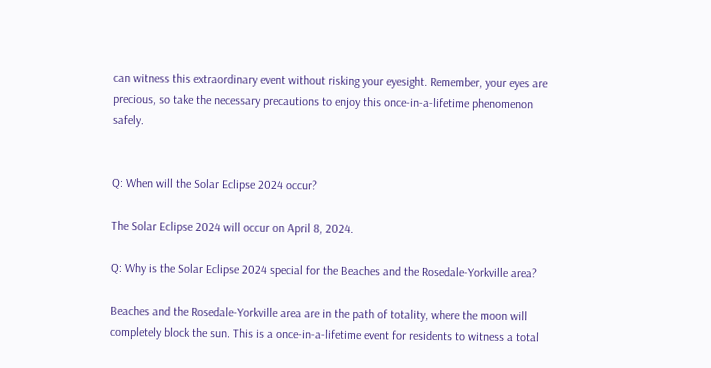can witness this extraordinary event without risking your eyesight. Remember, your eyes are precious, so take the necessary precautions to enjoy this once-in-a-lifetime phenomenon safely.


Q: When will the Solar Eclipse 2024 occur?

The Solar Eclipse 2024 will occur on April 8, 2024.

Q: Why is the Solar Eclipse 2024 special for the Beaches and the Rosedale-Yorkville area?

Beaches and the Rosedale-Yorkville area are in the path of totality, where the moon will completely block the sun. This is a once-in-a-lifetime event for residents to witness a total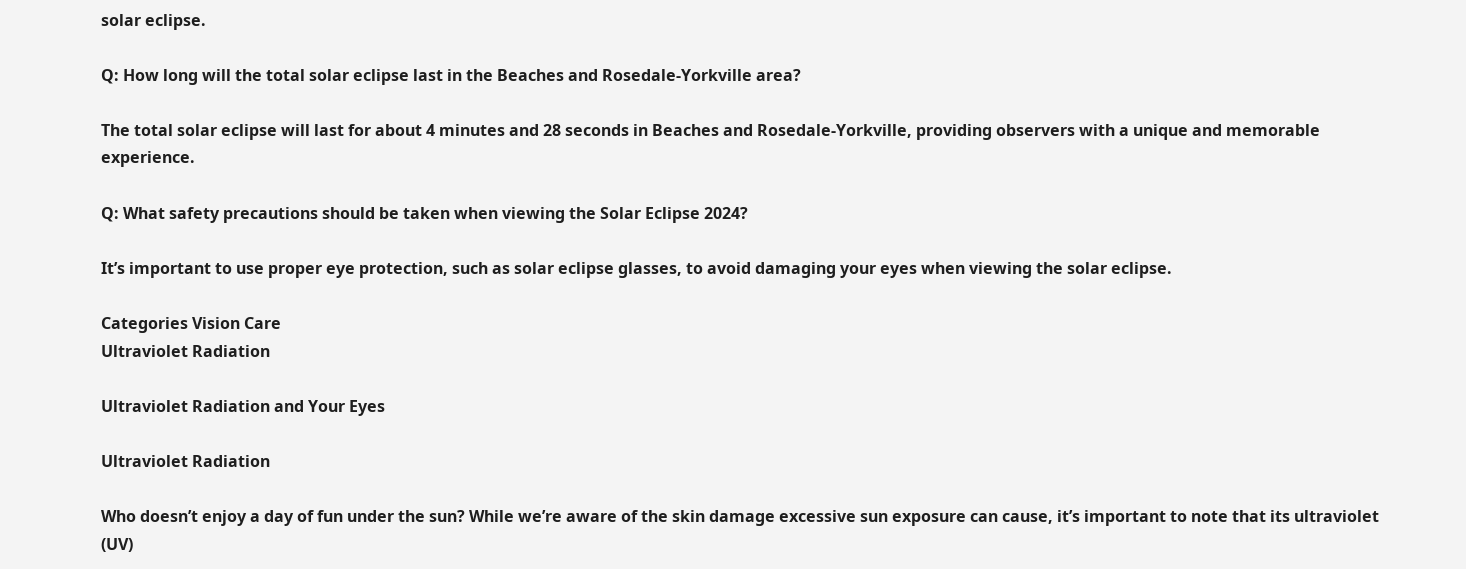solar eclipse.

Q: How long will the total solar eclipse last in the Beaches and Rosedale-Yorkville area?

The total solar eclipse will last for about 4 minutes and 28 seconds in Beaches and Rosedale-Yorkville, providing observers with a unique and memorable experience.

Q: What safety precautions should be taken when viewing the Solar Eclipse 2024?

It’s important to use proper eye protection, such as solar eclipse glasses, to avoid damaging your eyes when viewing the solar eclipse.

Categories Vision Care
Ultraviolet Radiation

Ultraviolet Radiation and Your Eyes

Ultraviolet Radiation

Who doesn’t enjoy a day of fun under the sun? While we’re aware of the skin damage excessive sun exposure can cause, it’s important to note that its ultraviolet (UV)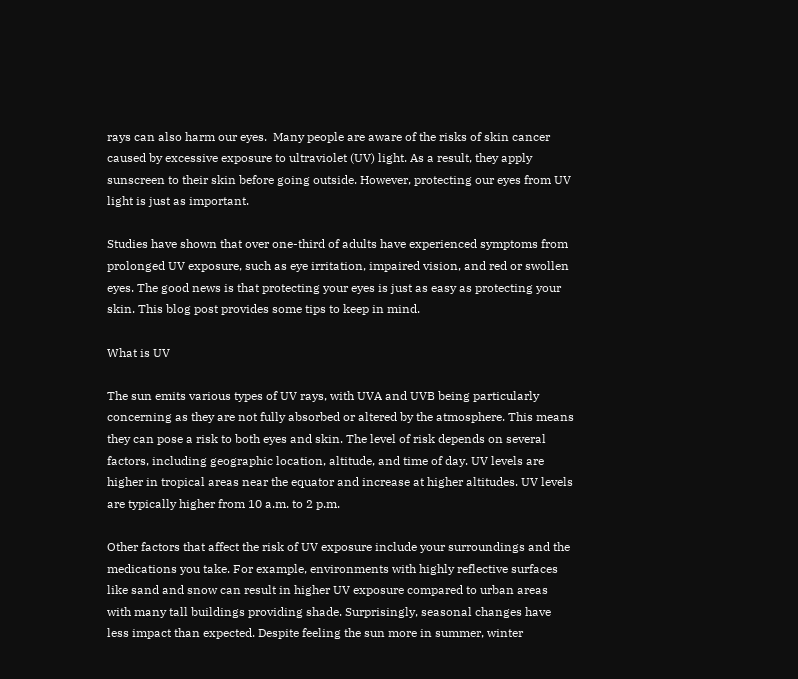rays can also harm our eyes.  Many people are aware of the risks of skin cancer caused by excessive exposure to ultraviolet (UV) light. As a result, they apply sunscreen to their skin before going outside. However, protecting our eyes from UV light is just as important.

Studies have shown that over one-third of adults have experienced symptoms from prolonged UV exposure, such as eye irritation, impaired vision, and red or swollen eyes. The good news is that protecting your eyes is just as easy as protecting your skin. This blog post provides some tips to keep in mind.

What is UV

The sun emits various types of UV rays, with UVA and UVB being particularly concerning as they are not fully absorbed or altered by the atmosphere. This means they can pose a risk to both eyes and skin. The level of risk depends on several factors, including geographic location, altitude, and time of day. UV levels are higher in tropical areas near the equator and increase at higher altitudes. UV levels are typically higher from 10 a.m. to 2 p.m.

Other factors that affect the risk of UV exposure include your surroundings and the medications you take. For example, environments with highly reflective surfaces like sand and snow can result in higher UV exposure compared to urban areas with many tall buildings providing shade. Surprisingly, seasonal changes have less impact than expected. Despite feeling the sun more in summer, winter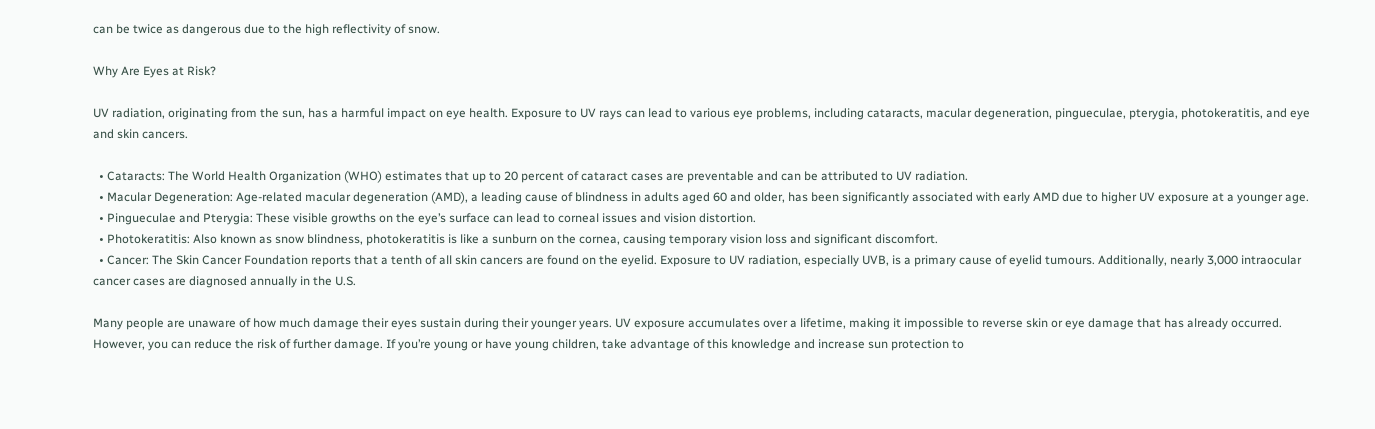can be twice as dangerous due to the high reflectivity of snow.

Why Are Eyes at Risk?

UV radiation, originating from the sun, has a harmful impact on eye health. Exposure to UV rays can lead to various eye problems, including cataracts, macular degeneration, pingueculae, pterygia, photokeratitis, and eye and skin cancers.

  • Cataracts: The World Health Organization (WHO) estimates that up to 20 percent of cataract cases are preventable and can be attributed to UV radiation.
  • Macular Degeneration: Age-related macular degeneration (AMD), a leading cause of blindness in adults aged 60 and older, has been significantly associated with early AMD due to higher UV exposure at a younger age.
  • Pingueculae and Pterygia: These visible growths on the eye’s surface can lead to corneal issues and vision distortion.
  • Photokeratitis: Also known as snow blindness, photokeratitis is like a sunburn on the cornea, causing temporary vision loss and significant discomfort.
  • Cancer: The Skin Cancer Foundation reports that a tenth of all skin cancers are found on the eyelid. Exposure to UV radiation, especially UVB, is a primary cause of eyelid tumours. Additionally, nearly 3,000 intraocular cancer cases are diagnosed annually in the U.S.

Many people are unaware of how much damage their eyes sustain during their younger years. UV exposure accumulates over a lifetime, making it impossible to reverse skin or eye damage that has already occurred. However, you can reduce the risk of further damage. If you’re young or have young children, take advantage of this knowledge and increase sun protection to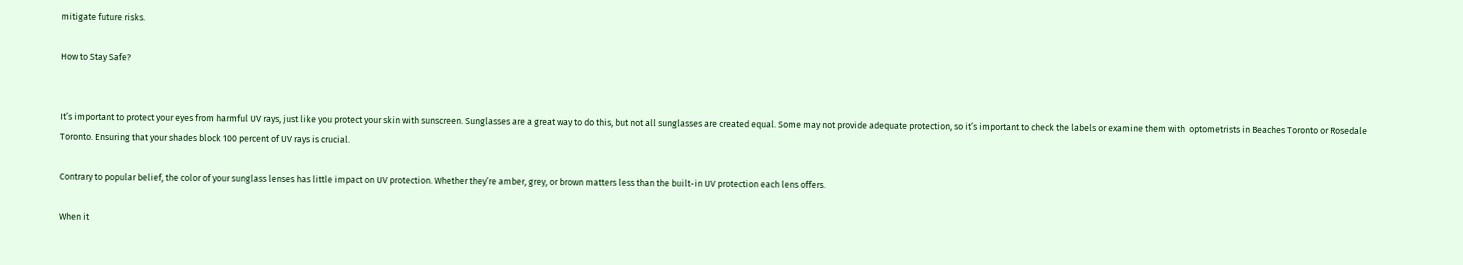mitigate future risks.

How to Stay Safe?


It’s important to protect your eyes from harmful UV rays, just like you protect your skin with sunscreen. Sunglasses are a great way to do this, but not all sunglasses are created equal. Some may not provide adequate protection, so it’s important to check the labels or examine them with  optometrists in Beaches Toronto or Rosedale Toronto. Ensuring that your shades block 100 percent of UV rays is crucial.

Contrary to popular belief, the color of your sunglass lenses has little impact on UV protection. Whether they’re amber, grey, or brown matters less than the built-in UV protection each lens offers.

When it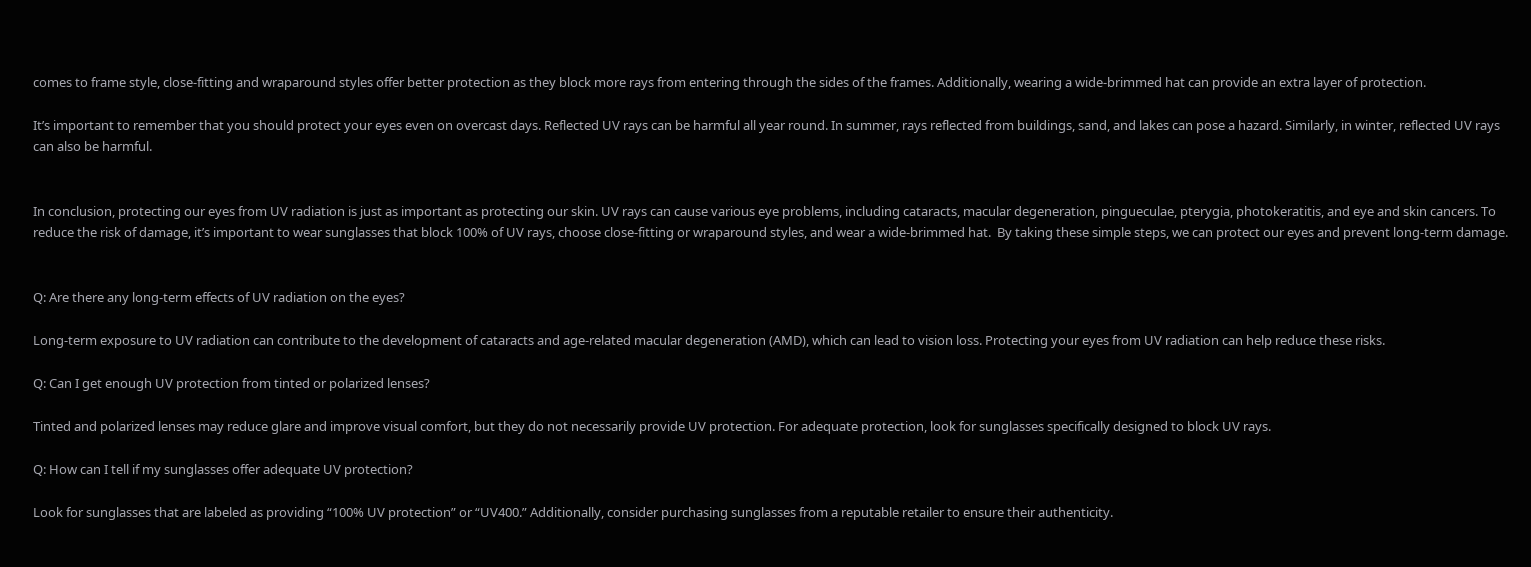comes to frame style, close-fitting and wraparound styles offer better protection as they block more rays from entering through the sides of the frames. Additionally, wearing a wide-brimmed hat can provide an extra layer of protection.

It’s important to remember that you should protect your eyes even on overcast days. Reflected UV rays can be harmful all year round. In summer, rays reflected from buildings, sand, and lakes can pose a hazard. Similarly, in winter, reflected UV rays can also be harmful.


In conclusion, protecting our eyes from UV radiation is just as important as protecting our skin. UV rays can cause various eye problems, including cataracts, macular degeneration, pingueculae, pterygia, photokeratitis, and eye and skin cancers. To reduce the risk of damage, it’s important to wear sunglasses that block 100% of UV rays, choose close-fitting or wraparound styles, and wear a wide-brimmed hat.  By taking these simple steps, we can protect our eyes and prevent long-term damage.


Q: Are there any long-term effects of UV radiation on the eyes?

Long-term exposure to UV radiation can contribute to the development of cataracts and age-related macular degeneration (AMD), which can lead to vision loss. Protecting your eyes from UV radiation can help reduce these risks.

Q: Can I get enough UV protection from tinted or polarized lenses?

Tinted and polarized lenses may reduce glare and improve visual comfort, but they do not necessarily provide UV protection. For adequate protection, look for sunglasses specifically designed to block UV rays.

Q: How can I tell if my sunglasses offer adequate UV protection?

Look for sunglasses that are labeled as providing “100% UV protection” or “UV400.” Additionally, consider purchasing sunglasses from a reputable retailer to ensure their authenticity.